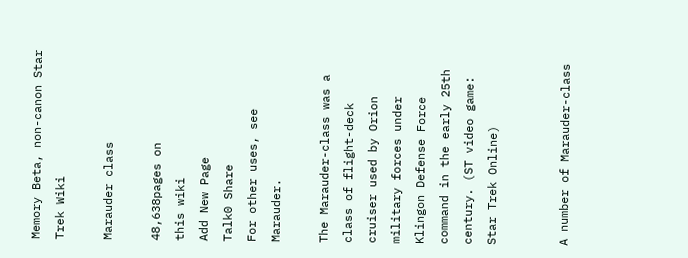Memory Beta, non-canon Star Trek Wiki

Marauder class

48,638pages on
this wiki
Add New Page
Talk0 Share
For other uses, see Marauder.

The Marauder-class was a class of flight-deck cruiser used by Orion military forces under Klingon Defense Force command in the early 25th century. (ST video game: Star Trek Online)


A number of Marauder-class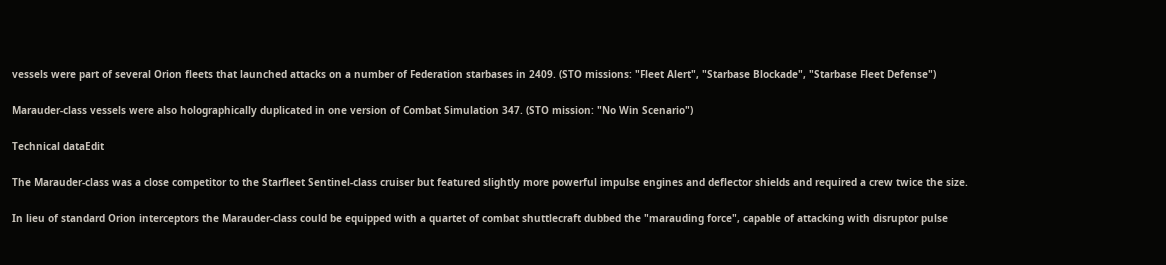vessels were part of several Orion fleets that launched attacks on a number of Federation starbases in 2409. (STO missions: "Fleet Alert", "Starbase Blockade", "Starbase Fleet Defense")

Marauder-class vessels were also holographically duplicated in one version of Combat Simulation 347. (STO mission: "No Win Scenario")

Technical dataEdit

The Marauder-class was a close competitor to the Starfleet Sentinel-class cruiser but featured slightly more powerful impulse engines and deflector shields and required a crew twice the size.

In lieu of standard Orion interceptors the Marauder-class could be equipped with a quartet of combat shuttlecraft dubbed the "marauding force", capable of attacking with disruptor pulse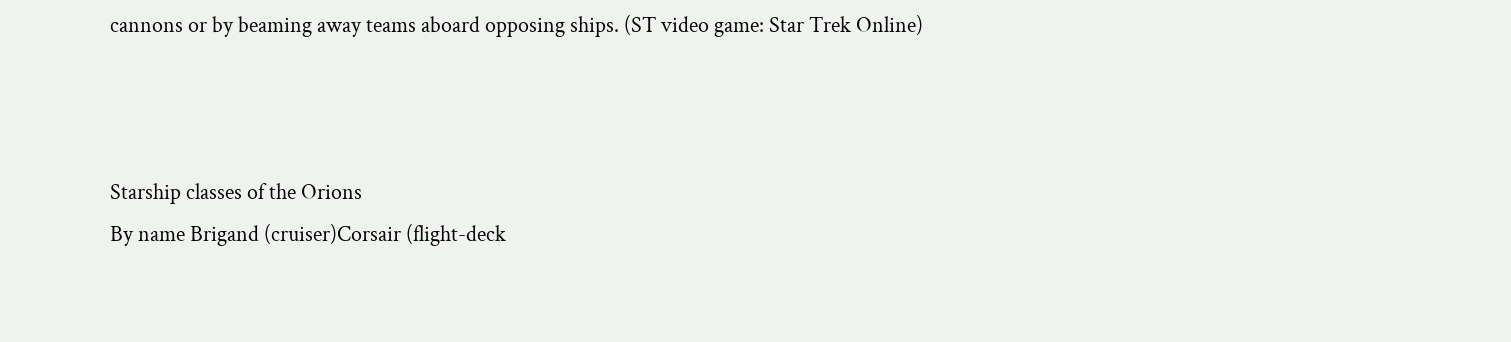cannons or by beaming away teams aboard opposing ships. (ST video game: Star Trek Online)



Starship classes of the Orions
By name Brigand (cruiser)Corsair (flight-deck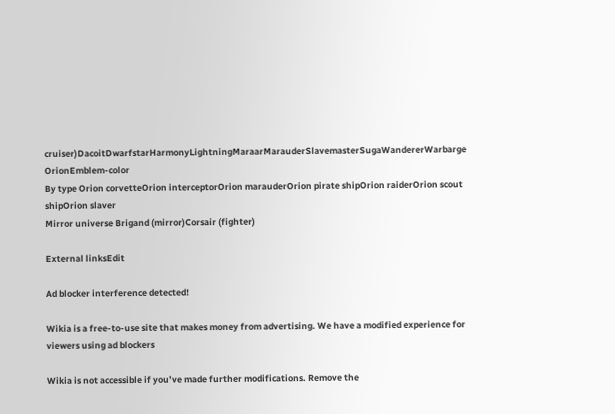cruiser)DacoitDwarfstarHarmonyLightningMaraarMarauderSlavemasterSugaWandererWarbarge OrionEmblem-color
By type Orion corvetteOrion interceptorOrion marauderOrion pirate shipOrion raiderOrion scout shipOrion slaver
Mirror universe Brigand (mirror)Corsair (fighter)

External linksEdit

Ad blocker interference detected!

Wikia is a free-to-use site that makes money from advertising. We have a modified experience for viewers using ad blockers

Wikia is not accessible if you’ve made further modifications. Remove the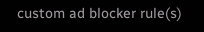custom ad blocker rule(s)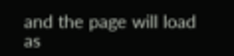and the page will load as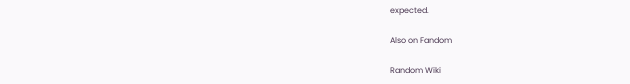expected.

Also on Fandom

Random Wiki